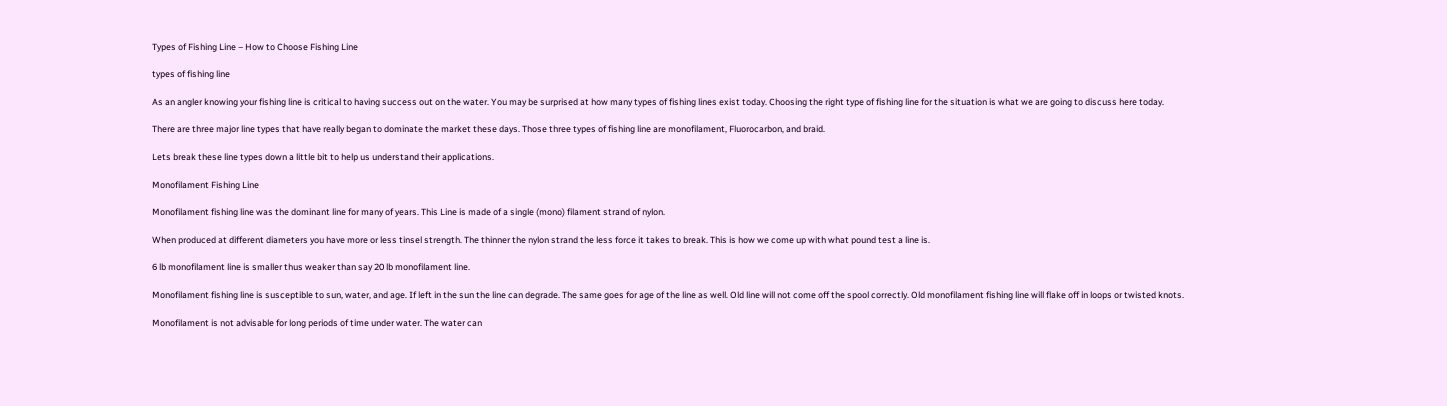Types of Fishing Line – How to Choose Fishing Line

types of fishing line

As an angler knowing your fishing line is critical to having success out on the water. You may be surprised at how many types of fishing lines exist today. Choosing the right type of fishing line for the situation is what we are going to discuss here today.

There are three major line types that have really began to dominate the market these days. Those three types of fishing line are monofilament, Fluorocarbon, and braid.

Lets break these line types down a little bit to help us understand their applications.

Monofilament Fishing Line

Monofilament fishing line was the dominant line for many of years. This Line is made of a single (mono) filament strand of nylon.

When produced at different diameters you have more or less tinsel strength. The thinner the nylon strand the less force it takes to break. This is how we come up with what pound test a line is.

6 lb monofilament line is smaller thus weaker than say 20 lb monofilament line.

Monofilament fishing line is susceptible to sun, water, and age. If left in the sun the line can degrade. The same goes for age of the line as well. Old line will not come off the spool correctly. Old monofilament fishing line will flake off in loops or twisted knots.

Monofilament is not advisable for long periods of time under water. The water can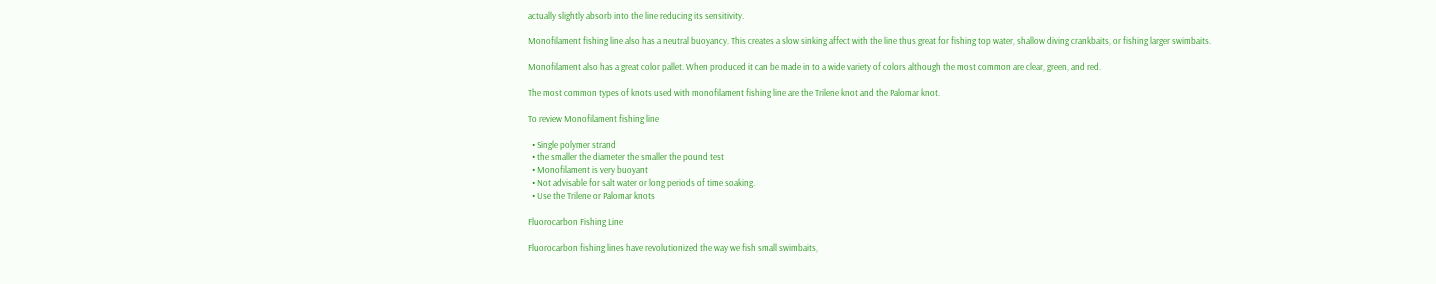actually slightly absorb into the line reducing its sensitivity.

Monofilament fishing line also has a neutral buoyancy. This creates a slow sinking affect with the line thus great for fishing top water, shallow diving crankbaits, or fishing larger swimbaits.

Monofilament also has a great color pallet. When produced it can be made in to a wide variety of colors although the most common are clear, green, and red.

The most common types of knots used with monofilament fishing line are the Trilene knot and the Palomar knot.

To review Monofilament fishing line

  • Single polymer strand
  • the smaller the diameter the smaller the pound test
  • Monofilament is very buoyant
  • Not advisable for salt water or long periods of time soaking.
  • Use the Trilene or Palomar knots

Fluorocarbon Fishing Line

Fluorocarbon fishing lines have revolutionized the way we fish small swimbaits,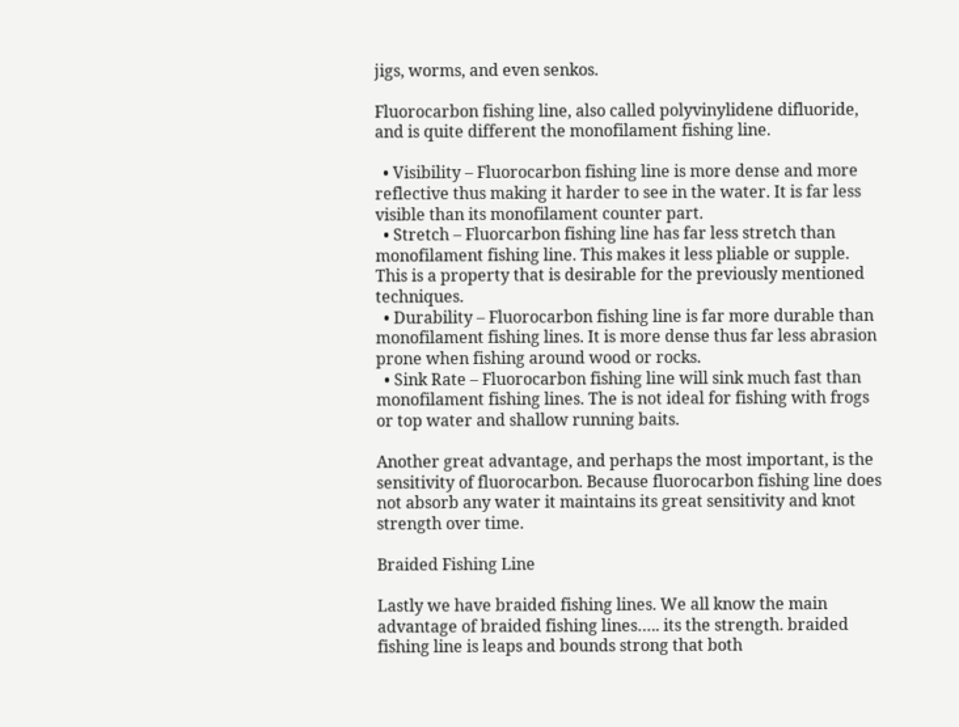jigs, worms, and even senkos.

Fluorocarbon fishing line, also called polyvinylidene difluoride, and is quite different the monofilament fishing line.

  • Visibility – Fluorocarbon fishing line is more dense and more reflective thus making it harder to see in the water. It is far less visible than its monofilament counter part.
  • Stretch – Fluorcarbon fishing line has far less stretch than monofilament fishing line. This makes it less pliable or supple. This is a property that is desirable for the previously mentioned techniques.
  • Durability – Fluorocarbon fishing line is far more durable than monofilament fishing lines. It is more dense thus far less abrasion prone when fishing around wood or rocks.
  • Sink Rate – Fluorocarbon fishing line will sink much fast than monofilament fishing lines. The is not ideal for fishing with frogs or top water and shallow running baits.

Another great advantage, and perhaps the most important, is the sensitivity of fluorocarbon. Because fluorocarbon fishing line does not absorb any water it maintains its great sensitivity and knot strength over time.

Braided Fishing Line

Lastly we have braided fishing lines. We all know the main advantage of braided fishing lines….. its the strength. braided fishing line is leaps and bounds strong that both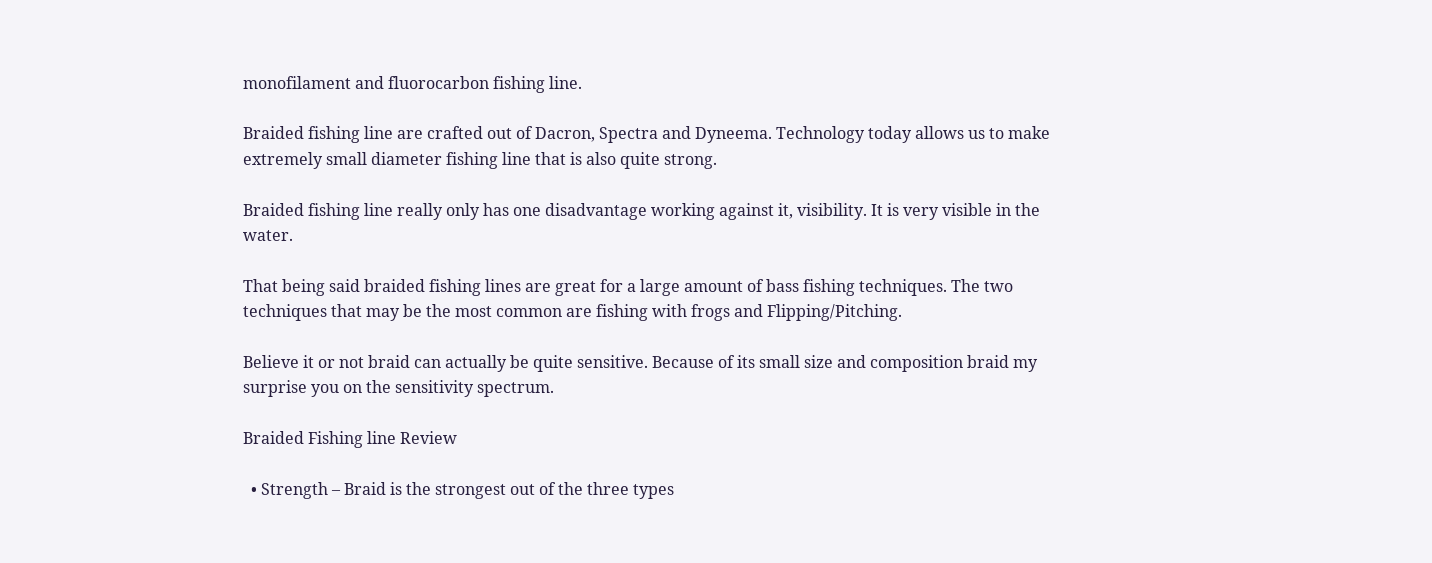monofilament and fluorocarbon fishing line.

Braided fishing line are crafted out of Dacron, Spectra and Dyneema. Technology today allows us to make extremely small diameter fishing line that is also quite strong.

Braided fishing line really only has one disadvantage working against it, visibility. It is very visible in the water.

That being said braided fishing lines are great for a large amount of bass fishing techniques. The two techniques that may be the most common are fishing with frogs and Flipping/Pitching.

Believe it or not braid can actually be quite sensitive. Because of its small size and composition braid my surprise you on the sensitivity spectrum.

Braided Fishing line Review

  • Strength – Braid is the strongest out of the three types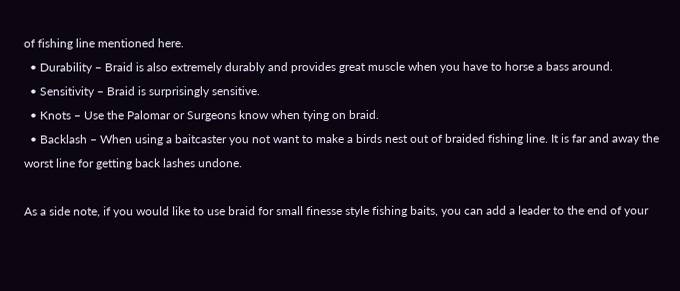of fishing line mentioned here.
  • Durability – Braid is also extremely durably and provides great muscle when you have to horse a bass around.
  • Sensitivity – Braid is surprisingly sensitive.
  • Knots – Use the Palomar or Surgeons know when tying on braid.
  • Backlash – When using a baitcaster you not want to make a birds nest out of braided fishing line. It is far and away the worst line for getting back lashes undone.

As a side note, if you would like to use braid for small finesse style fishing baits, you can add a leader to the end of your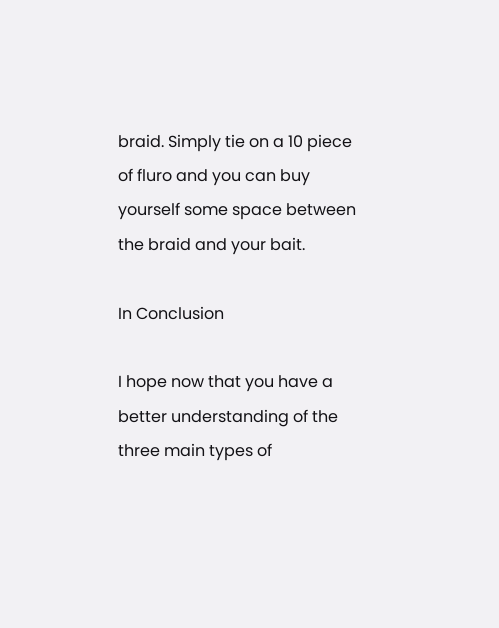braid. Simply tie on a 10 piece of fluro and you can buy yourself some space between the braid and your bait.

In Conclusion

I hope now that you have a better understanding of the three main types of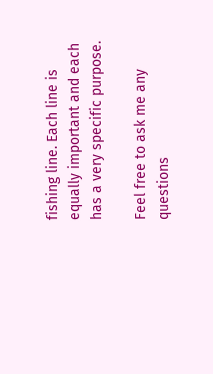fishing line. Each line is equally important and each has a very specific purpose.

Feel free to ask me any questions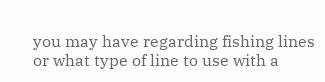you may have regarding fishing lines or what type of line to use with a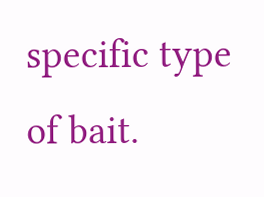specific type of bait.